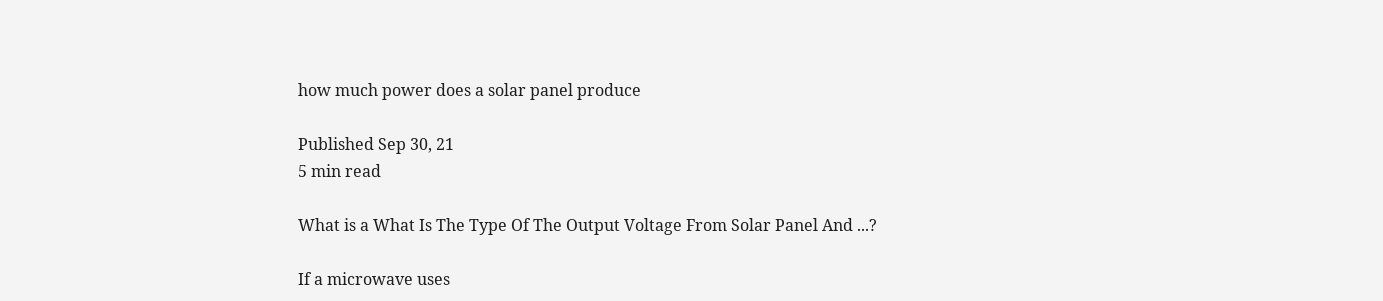how much power does a solar panel produce

Published Sep 30, 21
5 min read

What is a What Is The Type Of The Output Voltage From Solar Panel And ...?

If a microwave uses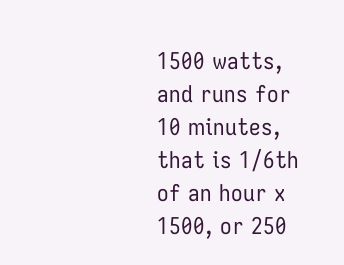1500 watts, and runs for 10 minutes, that is 1/6th of an hour x 1500, or 250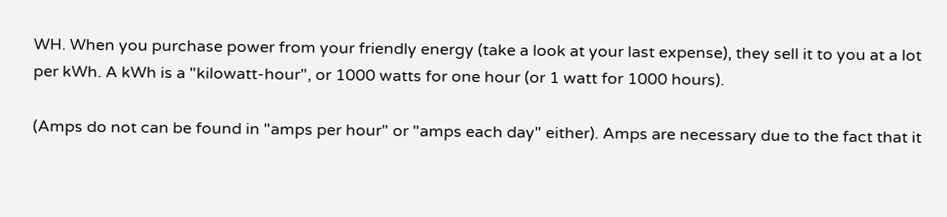WH. When you purchase power from your friendly energy (take a look at your last expense), they sell it to you at a lot per kWh. A kWh is a "kilowatt-hour", or 1000 watts for one hour (or 1 watt for 1000 hours).

(Amps do not can be found in "amps per hour" or "amps each day" either). Amps are necessary due to the fact that it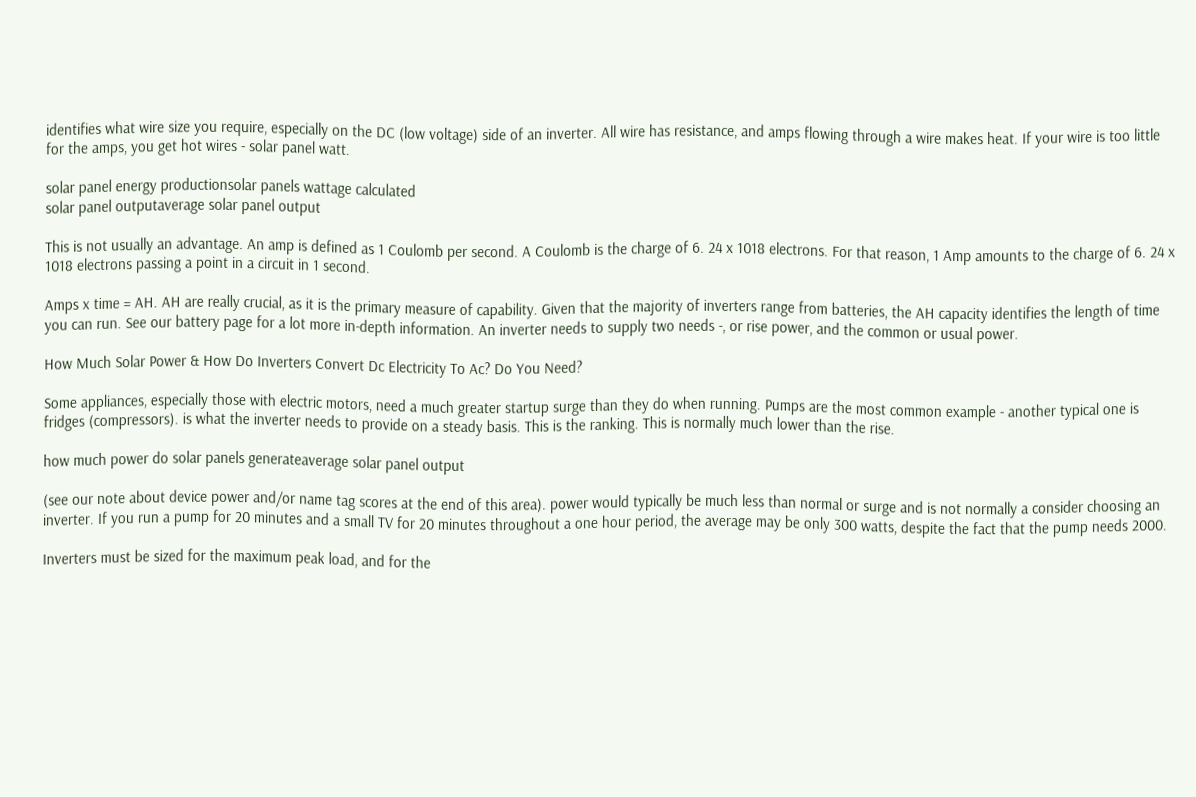identifies what wire size you require, especially on the DC (low voltage) side of an inverter. All wire has resistance, and amps flowing through a wire makes heat. If your wire is too little for the amps, you get hot wires - solar panel watt.

solar panel energy productionsolar panels wattage calculated
solar panel outputaverage solar panel output

This is not usually an advantage. An amp is defined as 1 Coulomb per second. A Coulomb is the charge of 6. 24 x 1018 electrons. For that reason, 1 Amp amounts to the charge of 6. 24 x 1018 electrons passing a point in a circuit in 1 second.

Amps x time = AH. AH are really crucial, as it is the primary measure of capability. Given that the majority of inverters range from batteries, the AH capacity identifies the length of time you can run. See our battery page for a lot more in-depth information. An inverter needs to supply two needs -, or rise power, and the common or usual power.

How Much Solar Power & How Do Inverters Convert Dc Electricity To Ac? Do You Need?

Some appliances, especially those with electric motors, need a much greater startup surge than they do when running. Pumps are the most common example - another typical one is fridges (compressors). is what the inverter needs to provide on a steady basis. This is the ranking. This is normally much lower than the rise.

how much power do solar panels generateaverage solar panel output

(see our note about device power and/or name tag scores at the end of this area). power would typically be much less than normal or surge and is not normally a consider choosing an inverter. If you run a pump for 20 minutes and a small TV for 20 minutes throughout a one hour period, the average may be only 300 watts, despite the fact that the pump needs 2000.

Inverters must be sized for the maximum peak load, and for the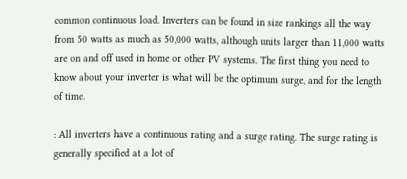common continuous load. Inverters can be found in size rankings all the way from 50 watts as much as 50,000 watts, although units larger than 11,000 watts are on and off used in home or other PV systems. The first thing you need to know about your inverter is what will be the optimum surge, and for the length of time.

: All inverters have a continuous rating and a surge rating. The surge rating is generally specified at a lot of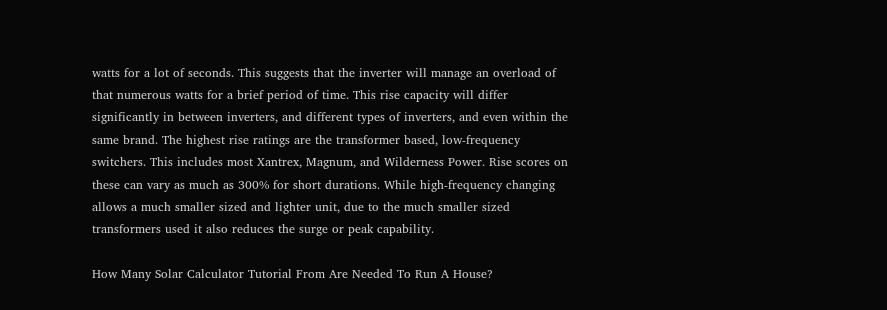watts for a lot of seconds. This suggests that the inverter will manage an overload of that numerous watts for a brief period of time. This rise capacity will differ significantly in between inverters, and different types of inverters, and even within the same brand. The highest rise ratings are the transformer based, low-frequency switchers. This includes most Xantrex, Magnum, and Wilderness Power. Rise scores on these can vary as much as 300% for short durations. While high-frequency changing allows a much smaller sized and lighter unit, due to the much smaller sized transformers used it also reduces the surge or peak capability.

How Many Solar Calculator Tutorial From Are Needed To Run A House?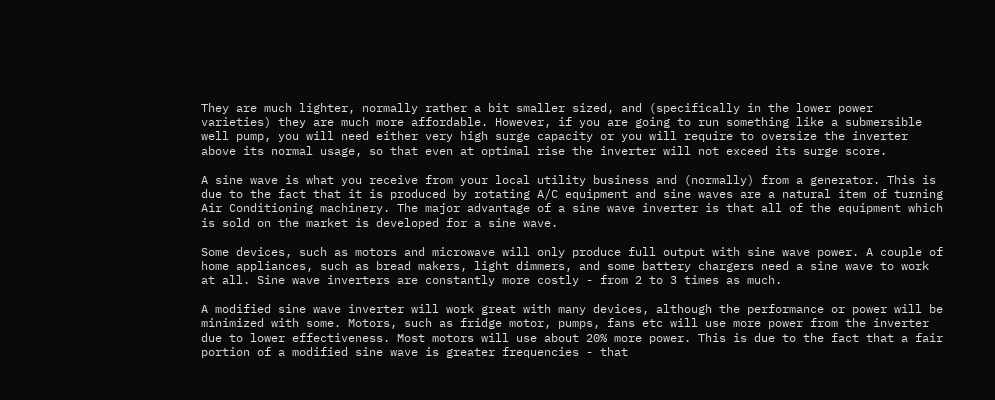They are much lighter, normally rather a bit smaller sized, and (specifically in the lower power varieties) they are much more affordable. However, if you are going to run something like a submersible well pump, you will need either very high surge capacity or you will require to oversize the inverter above its normal usage, so that even at optimal rise the inverter will not exceed its surge score.

A sine wave is what you receive from your local utility business and (normally) from a generator. This is due to the fact that it is produced by rotating A/C equipment and sine waves are a natural item of turning Air Conditioning machinery. The major advantage of a sine wave inverter is that all of the equipment which is sold on the market is developed for a sine wave.

Some devices, such as motors and microwave will only produce full output with sine wave power. A couple of home appliances, such as bread makers, light dimmers, and some battery chargers need a sine wave to work at all. Sine wave inverters are constantly more costly - from 2 to 3 times as much.

A modified sine wave inverter will work great with many devices, although the performance or power will be minimized with some. Motors, such as fridge motor, pumps, fans etc will use more power from the inverter due to lower effectiveness. Most motors will use about 20% more power. This is due to the fact that a fair portion of a modified sine wave is greater frequencies - that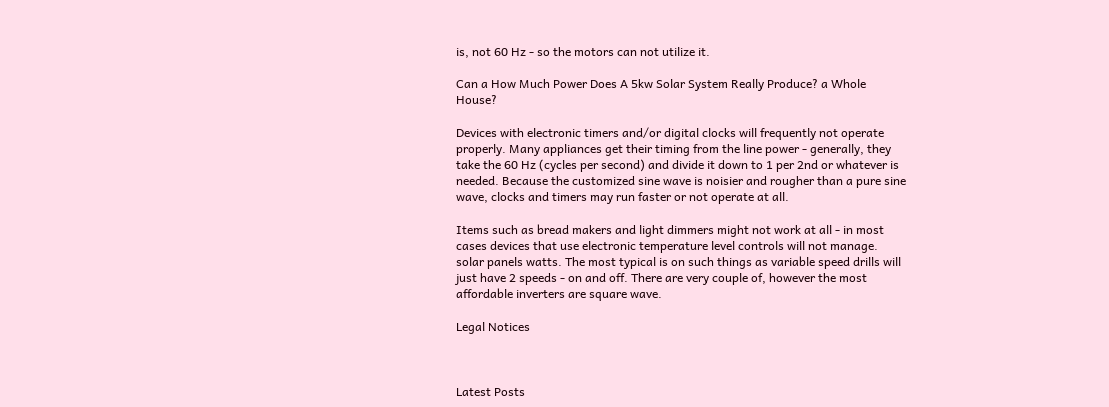is, not 60 Hz - so the motors can not utilize it.

Can a How Much Power Does A 5kw Solar System Really Produce? a Whole House?

Devices with electronic timers and/or digital clocks will frequently not operate properly. Many appliances get their timing from the line power - generally, they take the 60 Hz (cycles per second) and divide it down to 1 per 2nd or whatever is needed. Because the customized sine wave is noisier and rougher than a pure sine wave, clocks and timers may run faster or not operate at all.

Items such as bread makers and light dimmers might not work at all - in most cases devices that use electronic temperature level controls will not manage. solar panels watts. The most typical is on such things as variable speed drills will just have 2 speeds - on and off. There are very couple of, however the most affordable inverters are square wave.

Legal Notices



Latest Posts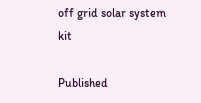off grid solar system kit

Published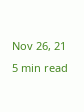Nov 26, 21
5 min read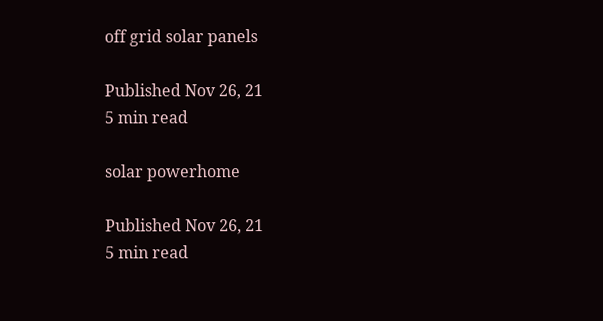off grid solar panels

Published Nov 26, 21
5 min read

solar powerhome

Published Nov 26, 21
5 min read